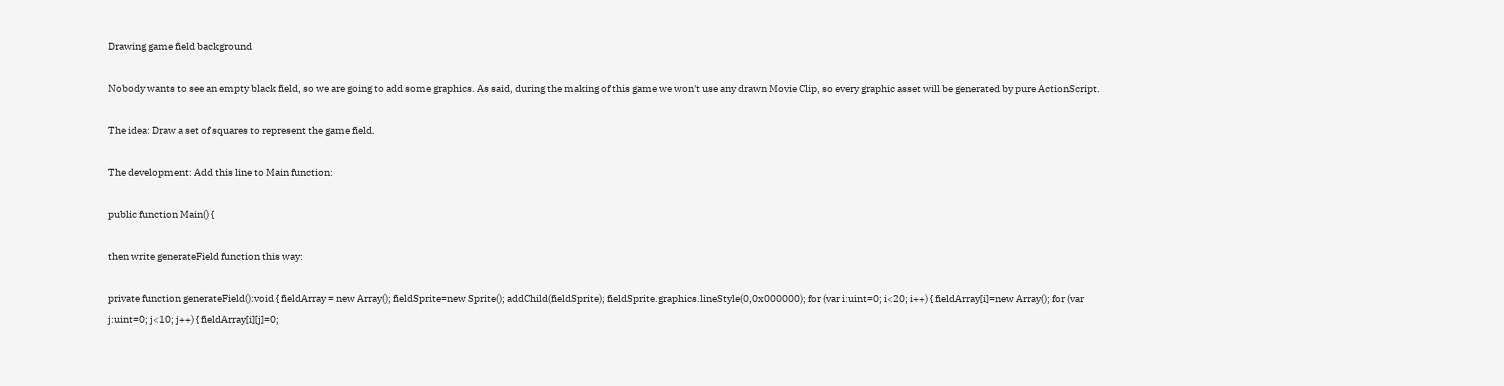Drawing game field background

Nobody wants to see an empty black field, so we are going to add some graphics. As said, during the making of this game we won't use any drawn Movie Clip, so every graphic asset will be generated by pure ActionScript.

The idea: Draw a set of squares to represent the game field.

The development: Add this line to Main function:

public function Main() {

then write generateField function this way:

private function generateField():void { fieldArray = new Array(); fieldSprite=new Sprite(); addChild(fieldSprite); fieldSprite.graphics.lineStyle(0,0x000000); for (var i:uint=0; i<20; i++) { fieldArray[i]=new Array(); for (var j:uint=0; j<10; j++) { fieldArray[i][j]=0;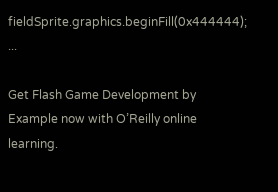fieldSprite.graphics.beginFill(0x444444); ...

Get Flash Game Development by Example now with O’Reilly online learning.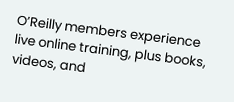O’Reilly members experience live online training, plus books, videos, and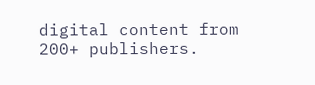digital content from 200+ publishers.